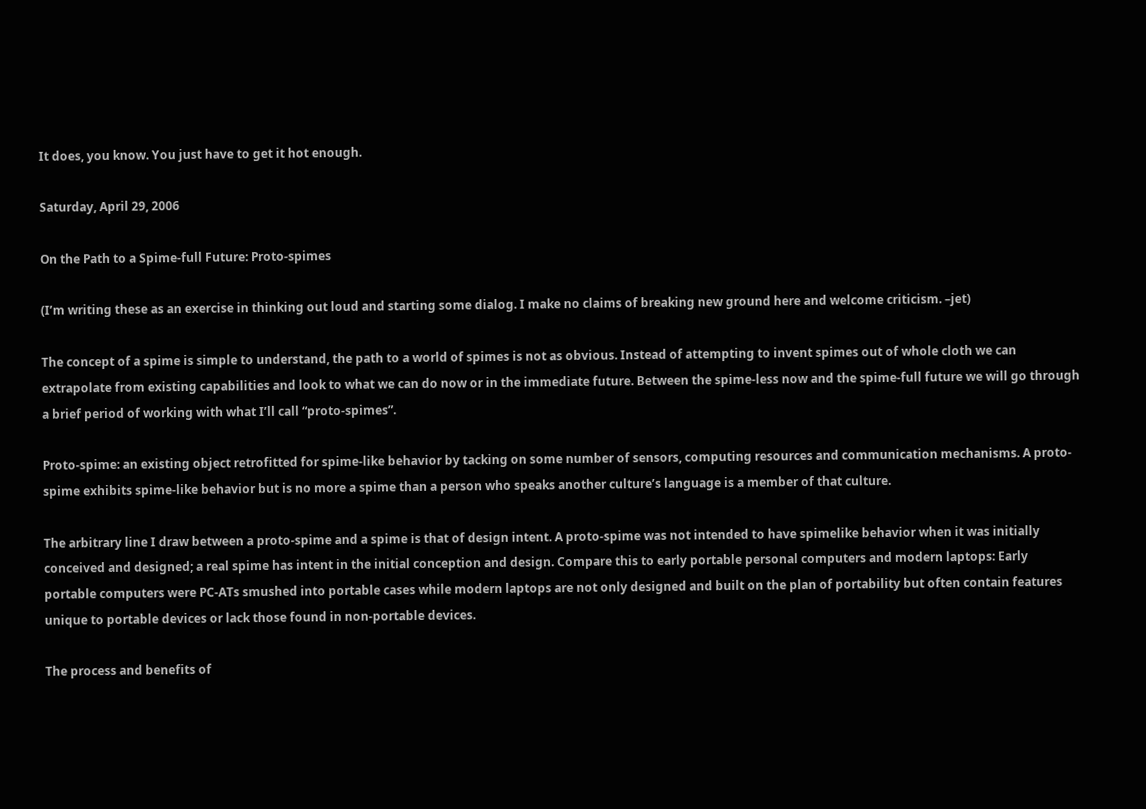It does, you know. You just have to get it hot enough.

Saturday, April 29, 2006

On the Path to a Spime-full Future: Proto-spimes

(I’m writing these as an exercise in thinking out loud and starting some dialog. I make no claims of breaking new ground here and welcome criticism. –jet)

The concept of a spime is simple to understand, the path to a world of spimes is not as obvious. Instead of attempting to invent spimes out of whole cloth we can extrapolate from existing capabilities and look to what we can do now or in the immediate future. Between the spime-less now and the spime-full future we will go through a brief period of working with what I’ll call “proto-spimes”.

Proto-spime: an existing object retrofitted for spime-like behavior by tacking on some number of sensors, computing resources and communication mechanisms. A proto-spime exhibits spime-like behavior but is no more a spime than a person who speaks another culture’s language is a member of that culture.

The arbitrary line I draw between a proto-spime and a spime is that of design intent. A proto-spime was not intended to have spimelike behavior when it was initially conceived and designed; a real spime has intent in the initial conception and design. Compare this to early portable personal computers and modern laptops: Early portable computers were PC-ATs smushed into portable cases while modern laptops are not only designed and built on the plan of portability but often contain features unique to portable devices or lack those found in non-portable devices.

The process and benefits of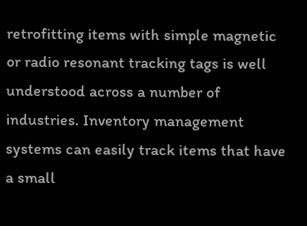retrofitting items with simple magnetic or radio resonant tracking tags is well understood across a number of industries. Inventory management systems can easily track items that have a small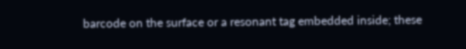barcode on the surface or a resonant tag embedded inside; these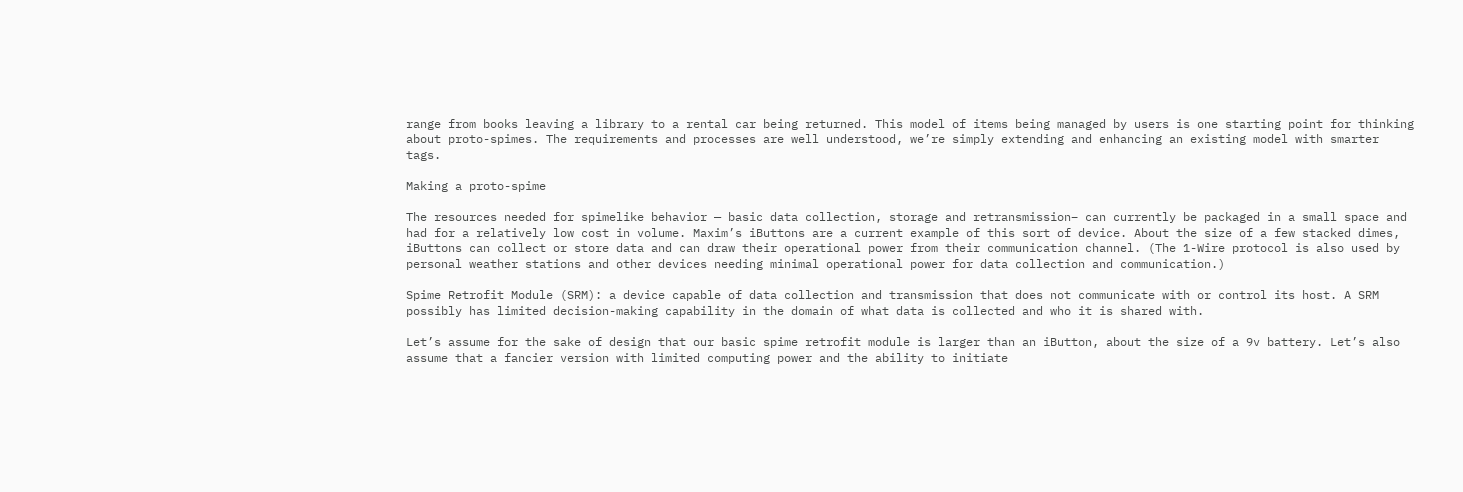range from books leaving a library to a rental car being returned. This model of items being managed by users is one starting point for thinking about proto-spimes. The requirements and processes are well understood, we’re simply extending and enhancing an existing model with smarter tags.

Making a proto-spime

The resources needed for spimelike behavior — basic data collection, storage and retransmission– can currently be packaged in a small space and had for a relatively low cost in volume. Maxim’s iButtons are a current example of this sort of device. About the size of a few stacked dimes, iButtons can collect or store data and can draw their operational power from their communication channel. (The 1-Wire protocol is also used by personal weather stations and other devices needing minimal operational power for data collection and communication.)

Spime Retrofit Module (SRM): a device capable of data collection and transmission that does not communicate with or control its host. A SRM possibly has limited decision-making capability in the domain of what data is collected and who it is shared with.

Let’s assume for the sake of design that our basic spime retrofit module is larger than an iButton, about the size of a 9v battery. Let’s also assume that a fancier version with limited computing power and the ability to initiate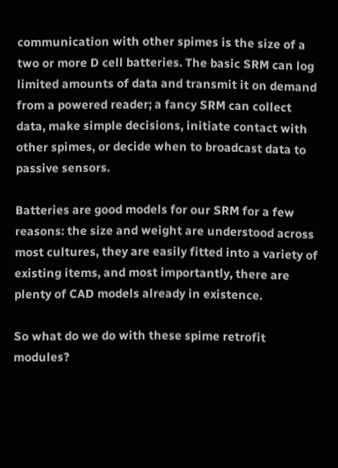communication with other spimes is the size of a two or more D cell batteries. The basic SRM can log limited amounts of data and transmit it on demand from a powered reader; a fancy SRM can collect data, make simple decisions, initiate contact with other spimes, or decide when to broadcast data to passive sensors.

Batteries are good models for our SRM for a few reasons: the size and weight are understood across most cultures, they are easily fitted into a variety of existing items, and most importantly, there are plenty of CAD models already in existence.

So what do we do with these spime retrofit modules?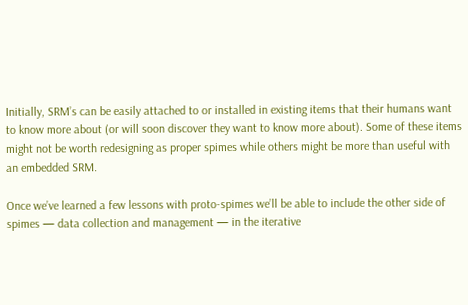Initially, SRM’s can be easily attached to or installed in existing items that their humans want to know more about (or will soon discover they want to know more about). Some of these items might not be worth redesigning as proper spimes while others might be more than useful with an embedded SRM.

Once we’ve learned a few lessons with proto-spimes we’ll be able to include the other side of spimes — data collection and management — in the iterative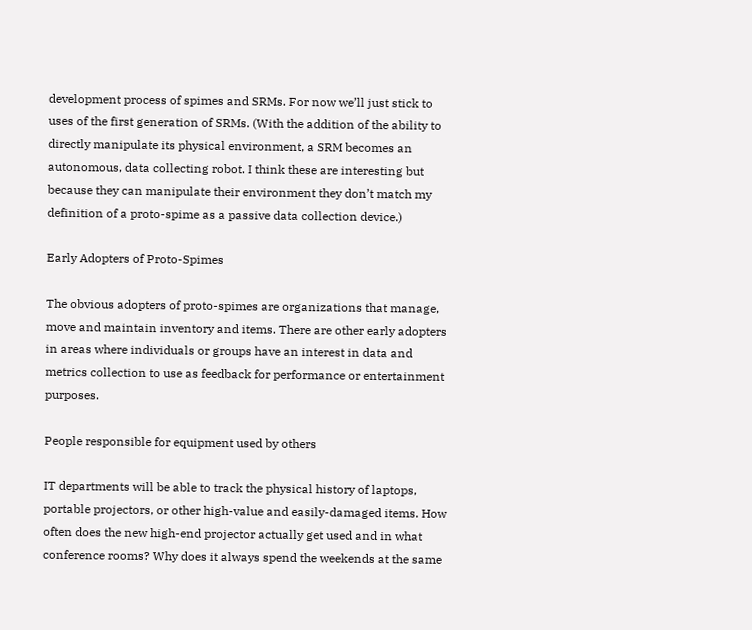development process of spimes and SRMs. For now we’ll just stick to uses of the first generation of SRMs. (With the addition of the ability to directly manipulate its physical environment, a SRM becomes an autonomous, data collecting robot. I think these are interesting but because they can manipulate their environment they don’t match my definition of a proto-spime as a passive data collection device.)

Early Adopters of Proto-Spimes

The obvious adopters of proto-spimes are organizations that manage, move and maintain inventory and items. There are other early adopters in areas where individuals or groups have an interest in data and metrics collection to use as feedback for performance or entertainment purposes.

People responsible for equipment used by others

IT departments will be able to track the physical history of laptops, portable projectors, or other high-value and easily-damaged items. How often does the new high-end projector actually get used and in what conference rooms? Why does it always spend the weekends at the same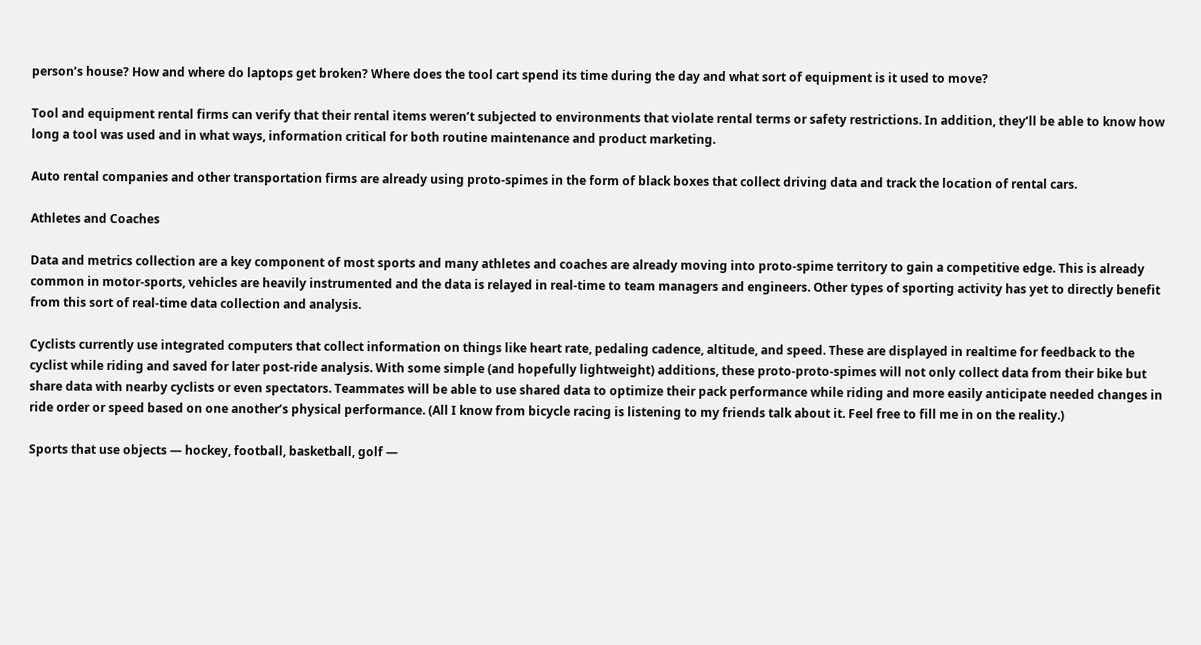person’s house? How and where do laptops get broken? Where does the tool cart spend its time during the day and what sort of equipment is it used to move?

Tool and equipment rental firms can verify that their rental items weren’t subjected to environments that violate rental terms or safety restrictions. In addition, they’ll be able to know how long a tool was used and in what ways, information critical for both routine maintenance and product marketing.

Auto rental companies and other transportation firms are already using proto-spimes in the form of black boxes that collect driving data and track the location of rental cars.

Athletes and Coaches

Data and metrics collection are a key component of most sports and many athletes and coaches are already moving into proto-spime territory to gain a competitive edge. This is already common in motor-sports, vehicles are heavily instrumented and the data is relayed in real-time to team managers and engineers. Other types of sporting activity has yet to directly benefit from this sort of real-time data collection and analysis.

Cyclists currently use integrated computers that collect information on things like heart rate, pedaling cadence, altitude, and speed. These are displayed in realtime for feedback to the cyclist while riding and saved for later post-ride analysis. With some simple (and hopefully lightweight) additions, these proto-proto-spimes will not only collect data from their bike but share data with nearby cyclists or even spectators. Teammates will be able to use shared data to optimize their pack performance while riding and more easily anticipate needed changes in ride order or speed based on one another’s physical performance. (All I know from bicycle racing is listening to my friends talk about it. Feel free to fill me in on the reality.)

Sports that use objects — hockey, football, basketball, golf —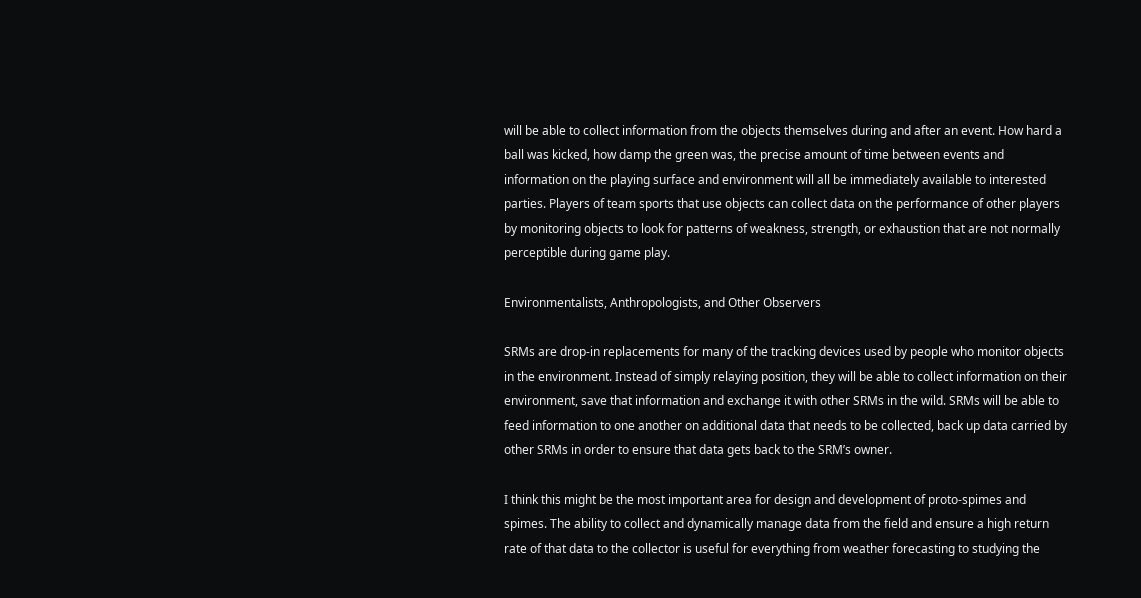will be able to collect information from the objects themselves during and after an event. How hard a ball was kicked, how damp the green was, the precise amount of time between events and information on the playing surface and environment will all be immediately available to interested parties. Players of team sports that use objects can collect data on the performance of other players by monitoring objects to look for patterns of weakness, strength, or exhaustion that are not normally perceptible during game play.

Environmentalists, Anthropologists, and Other Observers

SRMs are drop-in replacements for many of the tracking devices used by people who monitor objects in the environment. Instead of simply relaying position, they will be able to collect information on their environment, save that information and exchange it with other SRMs in the wild. SRMs will be able to feed information to one another on additional data that needs to be collected, back up data carried by other SRMs in order to ensure that data gets back to the SRM’s owner.

I think this might be the most important area for design and development of proto-spimes and spimes. The ability to collect and dynamically manage data from the field and ensure a high return rate of that data to the collector is useful for everything from weather forecasting to studying the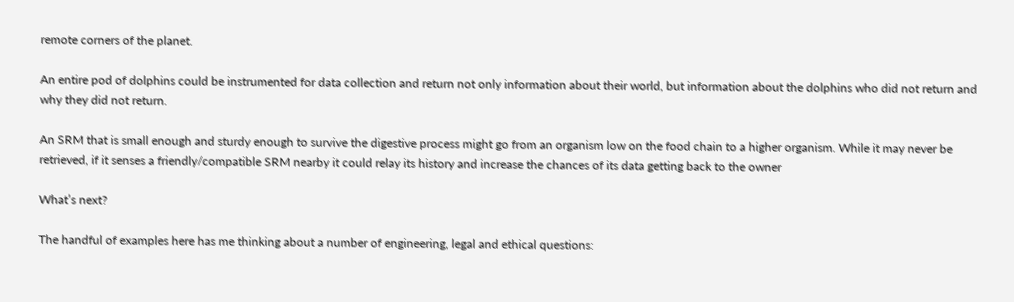remote corners of the planet.

An entire pod of dolphins could be instrumented for data collection and return not only information about their world, but information about the dolphins who did not return and why they did not return.

An SRM that is small enough and sturdy enough to survive the digestive process might go from an organism low on the food chain to a higher organism. While it may never be retrieved, if it senses a friendly/compatible SRM nearby it could relay its history and increase the chances of its data getting back to the owner

What’s next?

The handful of examples here has me thinking about a number of engineering, legal and ethical questions: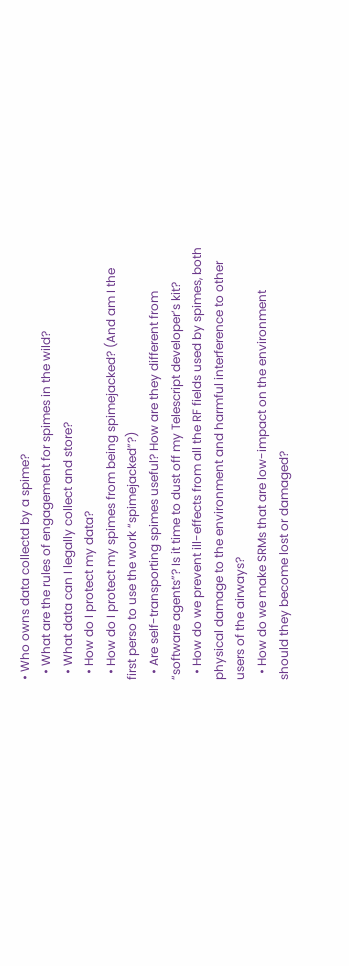• Who owns data collectd by a spime?
  • What are the rules of engagement for spimes in the wild?
  • What data can I legally collect and store?
  • How do I protect my data?
  • How do I protect my spimes from being spimejacked? (And am I the first perso to use the work “spimejacked”?)
  • Are self-transporting spimes useful? How are they different from “software agents”? Is it time to dust off my Telescript developer’s kit?
  • How do we prevent ill-effects from all the RF fields used by spimes, both physical damage to the environment and harmful interference to other users of the airways?
  • How do we make SRMs that are low-impact on the environment should they become lost or damaged?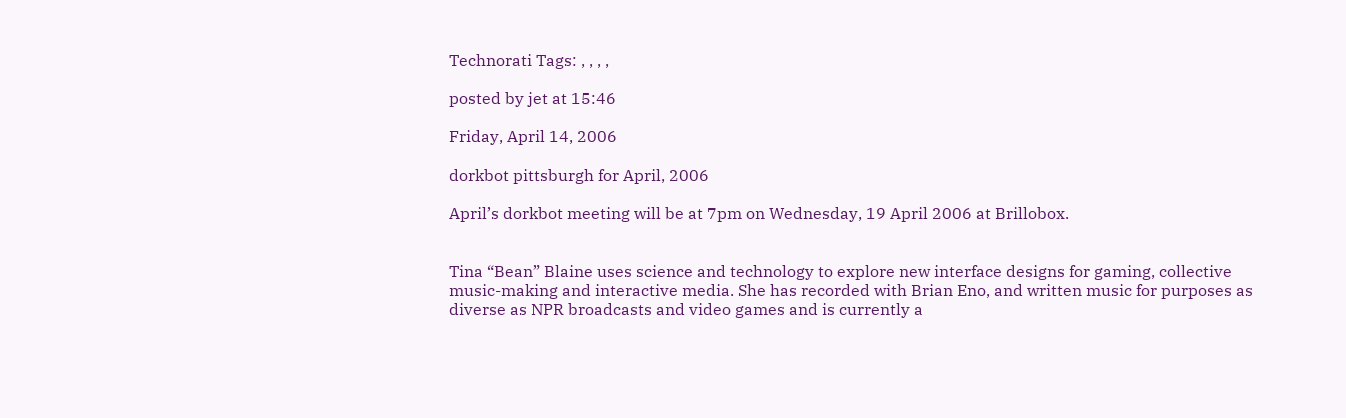Technorati Tags: , , , ,

posted by jet at 15:46

Friday, April 14, 2006

dorkbot pittsburgh for April, 2006

April’s dorkbot meeting will be at 7pm on Wednesday, 19 April 2006 at Brillobox.


Tina “Bean” Blaine uses science and technology to explore new interface designs for gaming, collective music-making and interactive media. She has recorded with Brian Eno, and written music for purposes as diverse as NPR broadcasts and video games and is currently a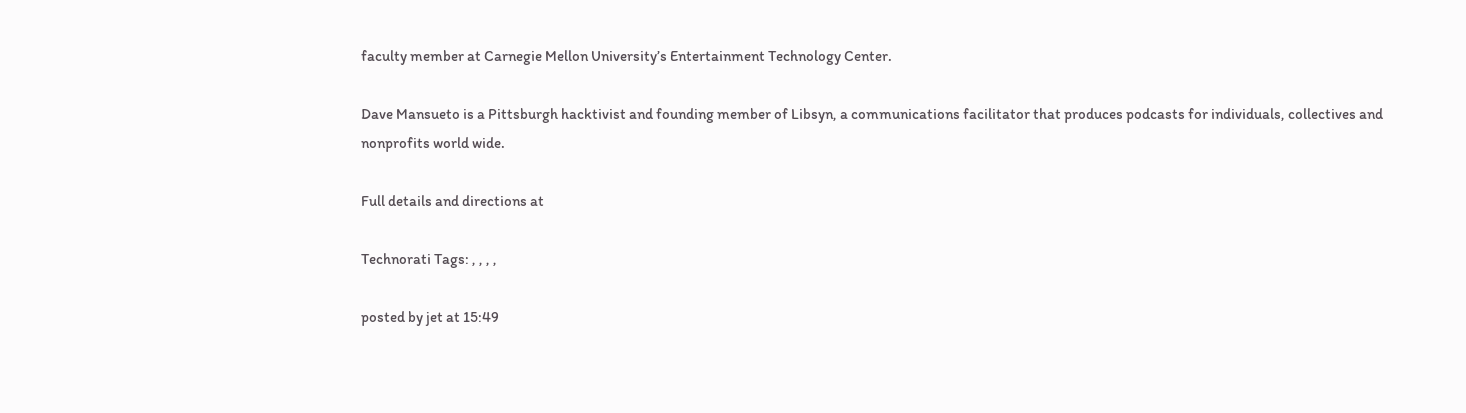faculty member at Carnegie Mellon University’s Entertainment Technology Center.

Dave Mansueto is a Pittsburgh hacktivist and founding member of Libsyn, a communications facilitator that produces podcasts for individuals, collectives and nonprofits world wide.

Full details and directions at

Technorati Tags: , , , ,

posted by jet at 15:49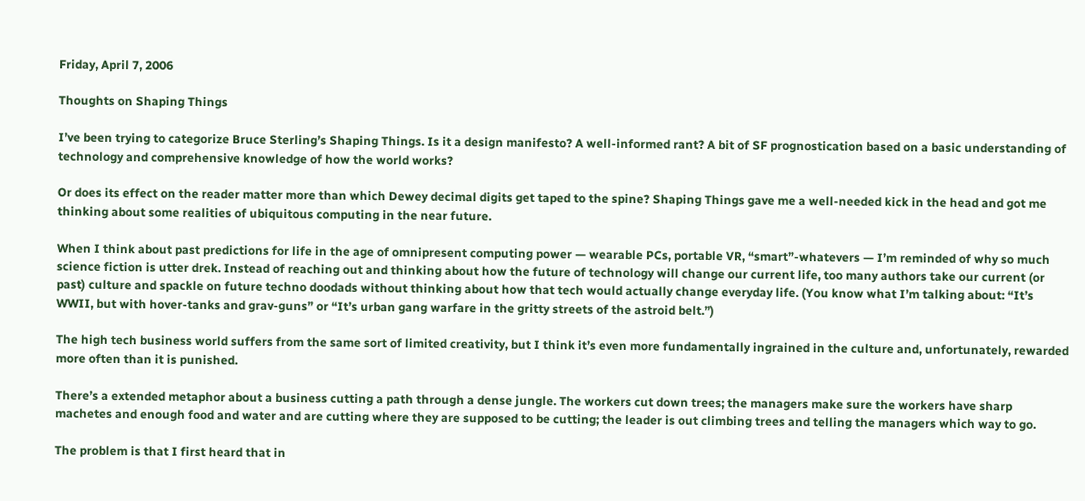Friday, April 7, 2006

Thoughts on Shaping Things

I’ve been trying to categorize Bruce Sterling’s Shaping Things. Is it a design manifesto? A well-informed rant? A bit of SF prognostication based on a basic understanding of technology and comprehensive knowledge of how the world works?

Or does its effect on the reader matter more than which Dewey decimal digits get taped to the spine? Shaping Things gave me a well-needed kick in the head and got me thinking about some realities of ubiquitous computing in the near future.

When I think about past predictions for life in the age of omnipresent computing power — wearable PCs, portable VR, “smart”-whatevers — I’m reminded of why so much science fiction is utter drek. Instead of reaching out and thinking about how the future of technology will change our current life, too many authors take our current (or past) culture and spackle on future techno doodads without thinking about how that tech would actually change everyday life. (You know what I’m talking about: “It’s WWII, but with hover-tanks and grav-guns” or “It’s urban gang warfare in the gritty streets of the astroid belt.”)

The high tech business world suffers from the same sort of limited creativity, but I think it’s even more fundamentally ingrained in the culture and, unfortunately, rewarded more often than it is punished.

There’s a extended metaphor about a business cutting a path through a dense jungle. The workers cut down trees; the managers make sure the workers have sharp machetes and enough food and water and are cutting where they are supposed to be cutting; the leader is out climbing trees and telling the managers which way to go.

The problem is that I first heard that in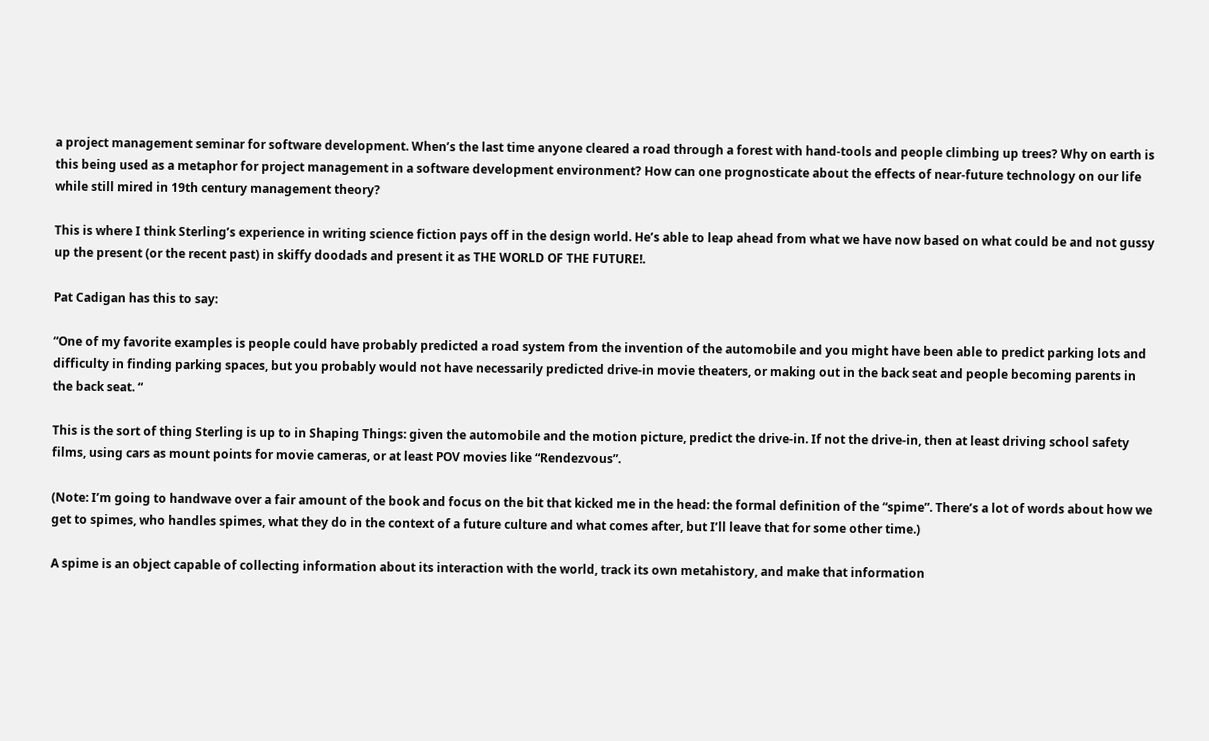a project management seminar for software development. When’s the last time anyone cleared a road through a forest with hand-tools and people climbing up trees? Why on earth is this being used as a metaphor for project management in a software development environment? How can one prognosticate about the effects of near-future technology on our life while still mired in 19th century management theory?

This is where I think Sterling’s experience in writing science fiction pays off in the design world. He’s able to leap ahead from what we have now based on what could be and not gussy up the present (or the recent past) in skiffy doodads and present it as THE WORLD OF THE FUTURE!.

Pat Cadigan has this to say:

“One of my favorite examples is people could have probably predicted a road system from the invention of the automobile and you might have been able to predict parking lots and difficulty in finding parking spaces, but you probably would not have necessarily predicted drive-in movie theaters, or making out in the back seat and people becoming parents in the back seat. “

This is the sort of thing Sterling is up to in Shaping Things: given the automobile and the motion picture, predict the drive-in. If not the drive-in, then at least driving school safety films, using cars as mount points for movie cameras, or at least POV movies like “Rendezvous”.

(Note: I’m going to handwave over a fair amount of the book and focus on the bit that kicked me in the head: the formal definition of the “spime”. There’s a lot of words about how we get to spimes, who handles spimes, what they do in the context of a future culture and what comes after, but I’ll leave that for some other time.)

A spime is an object capable of collecting information about its interaction with the world, track its own metahistory, and make that information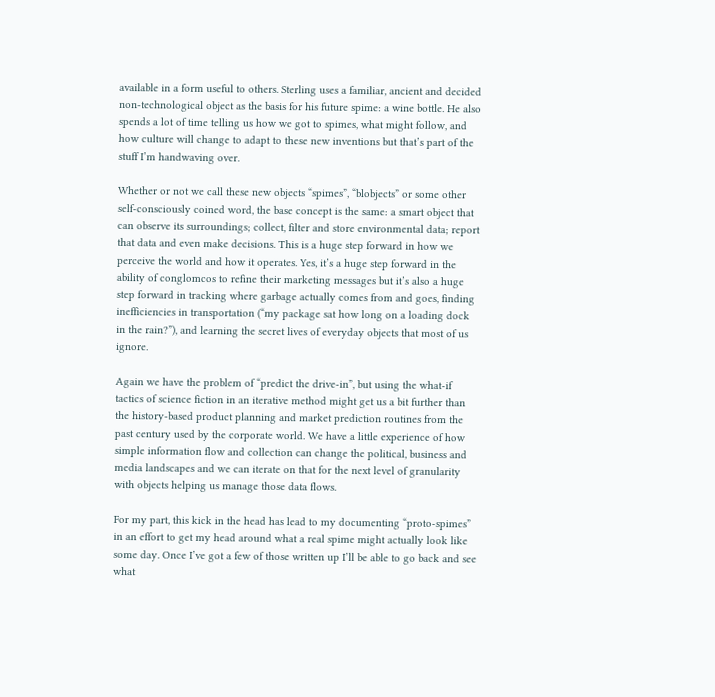available in a form useful to others. Sterling uses a familiar, ancient and decided non-technological object as the basis for his future spime: a wine bottle. He also spends a lot of time telling us how we got to spimes, what might follow, and how culture will change to adapt to these new inventions but that’s part of the stuff I’m handwaving over.

Whether or not we call these new objects “spimes”, “blobjects” or some other self-consciously coined word, the base concept is the same: a smart object that can observe its surroundings; collect, filter and store environmental data; report that data and even make decisions. This is a huge step forward in how we perceive the world and how it operates. Yes, it’s a huge step forward in the ability of conglomcos to refine their marketing messages but it’s also a huge step forward in tracking where garbage actually comes from and goes, finding inefficiencies in transportation (“my package sat how long on a loading dock in the rain?”), and learning the secret lives of everyday objects that most of us ignore.

Again we have the problem of “predict the drive-in”, but using the what-if tactics of science fiction in an iterative method might get us a bit further than the history-based product planning and market prediction routines from the past century used by the corporate world. We have a little experience of how simple information flow and collection can change the political, business and media landscapes and we can iterate on that for the next level of granularity with objects helping us manage those data flows.

For my part, this kick in the head has lead to my documenting “proto-spimes” in an effort to get my head around what a real spime might actually look like some day. Once I’ve got a few of those written up I’ll be able to go back and see what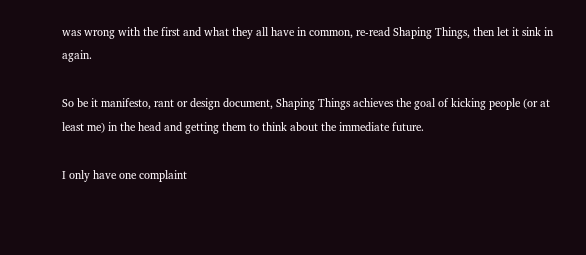was wrong with the first and what they all have in common, re-read Shaping Things, then let it sink in again.

So be it manifesto, rant or design document, Shaping Things achieves the goal of kicking people (or at least me) in the head and getting them to think about the immediate future.

I only have one complaint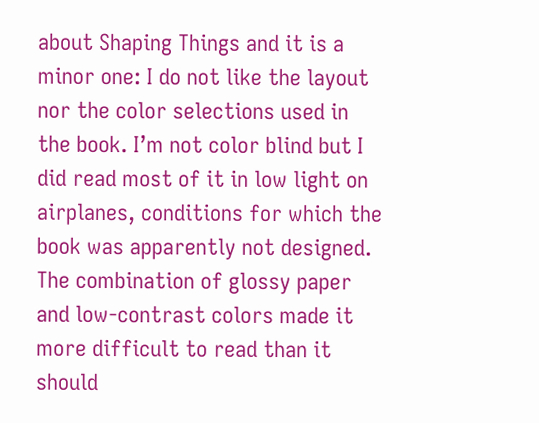about Shaping Things and it is a minor one: I do not like the layout nor the color selections used in the book. I’m not color blind but I did read most of it in low light on airplanes, conditions for which the book was apparently not designed. The combination of glossy paper and low-contrast colors made it more difficult to read than it should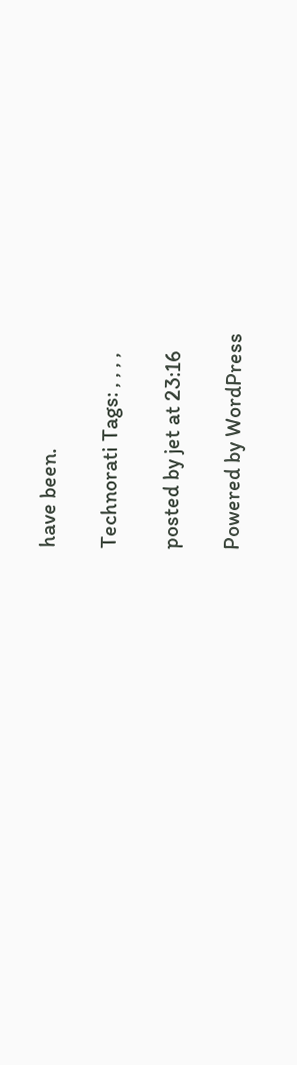have been.

Technorati Tags: , , , ,

posted by jet at 23:16

Powered by WordPress